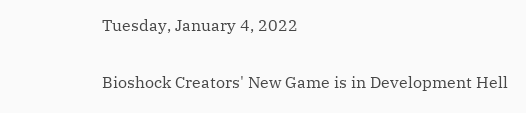Tuesday, January 4, 2022

Bioshock Creators' New Game is in Development Hell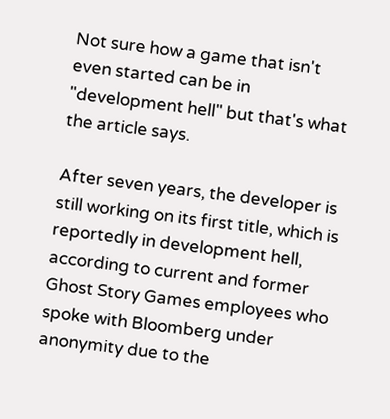Not sure how a game that isn't even started can be in "development hell" but that's what the article says.

After seven years, the developer is still working on its first title, which is reportedly in development hell, according to current and former Ghost Story Games employees who spoke with Bloomberg under anonymity due to the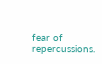fear of repercussions.